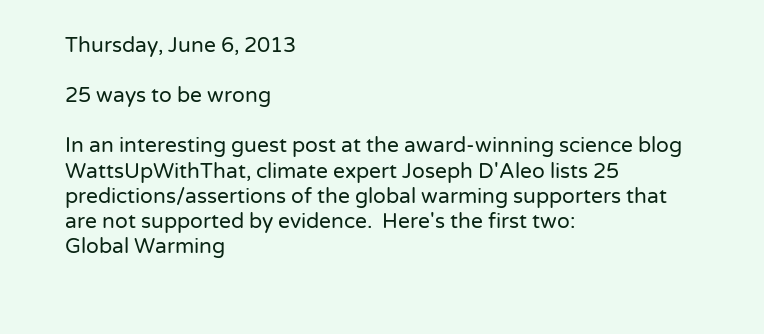Thursday, June 6, 2013

25 ways to be wrong

In an interesting guest post at the award-winning science blog WattsUpWithThat, climate expert Joseph D'Aleo lists 25 predictions/assertions of the global warming supporters that are not supported by evidence.  Here's the first two:
Global Warming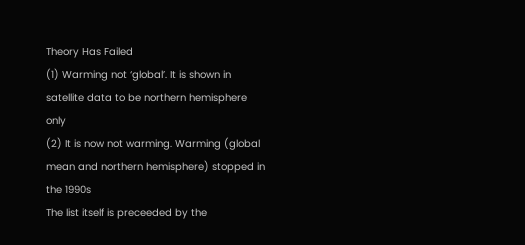Theory Has Failed
(1) Warming not ‘global’. It is shown in satellite data to be northern hemisphere only
(2) It is now not warming. Warming (global mean and northern hemisphere) stopped in the 1990s
The list itself is preceeded by the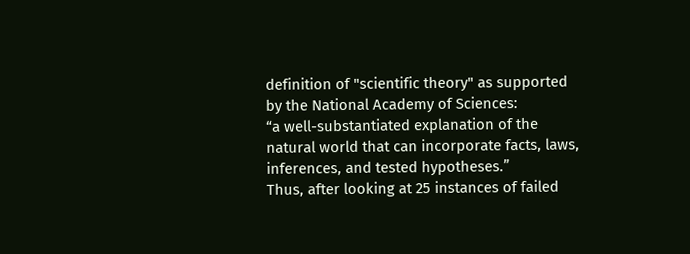definition of "scientific theory" as supported by the National Academy of Sciences:
“a well-substantiated explanation of the natural world that can incorporate facts, laws, inferences, and tested hypotheses.”
Thus, after looking at 25 instances of failed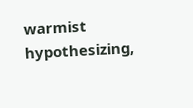warmist hypothesizing,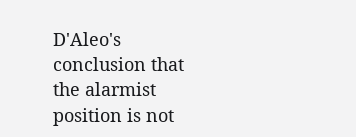D'Aleo's conclusion that the alarmist position is not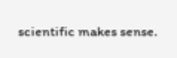scientific makes sense.